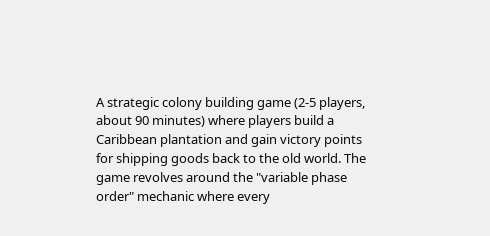A strategic colony building game (2-5 players, about 90 minutes) where players build a Caribbean plantation and gain victory points for shipping goods back to the old world. The game revolves around the "variable phase order" mechanic where every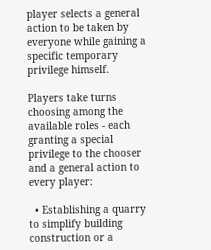player selects a general action to be taken by everyone while gaining a specific temporary privilege himself.

Players take turns choosing among the available roles - each granting a special privilege to the chooser and a general action to every player:

  • Establishing a quarry to simplify building construction or a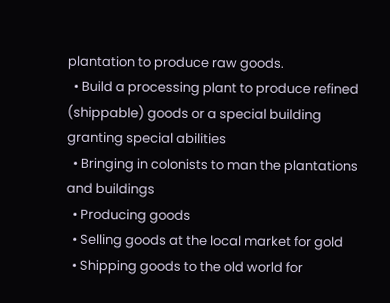plantation to produce raw goods.
  • Build a processing plant to produce refined (shippable) goods or a special building granting special abilities
  • Bringing in colonists to man the plantations and buildings
  • Producing goods
  • Selling goods at the local market for gold
  • Shipping goods to the old world for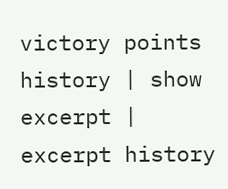victory points
history | show excerpt | excerpt history